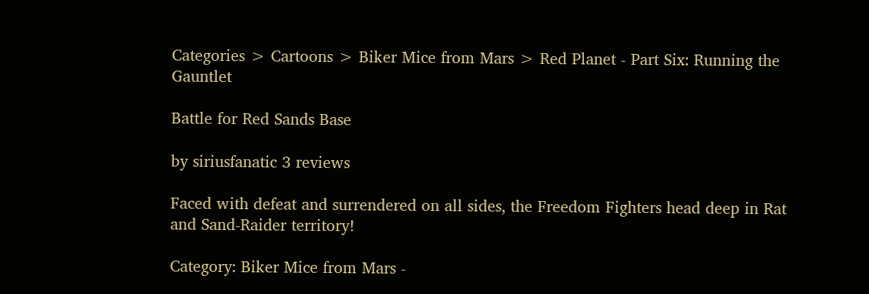Categories > Cartoons > Biker Mice from Mars > Red Planet - Part Six: Running the Gauntlet

Battle for Red Sands Base

by siriusfanatic 3 reviews

Faced with defeat and surrendered on all sides, the Freedom Fighters head deep in Rat and Sand-Raider territory!

Category: Biker Mice from Mars -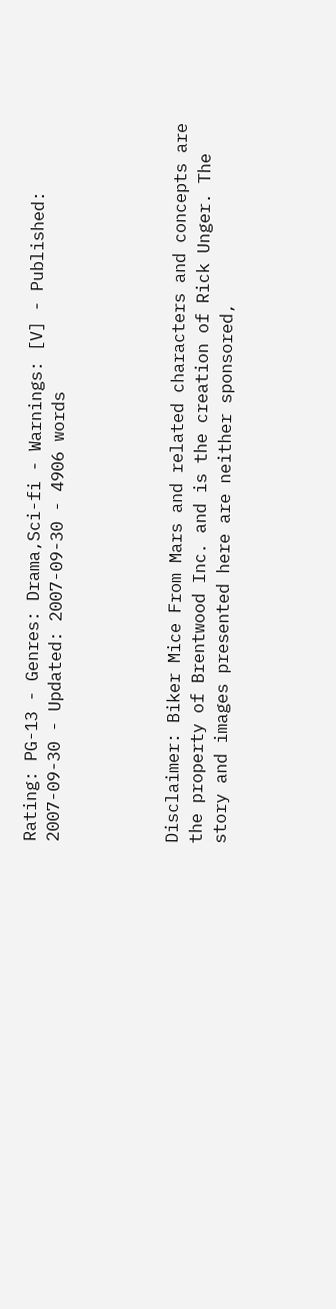Rating: PG-13 - Genres: Drama,Sci-fi - Warnings: [V] - Published: 2007-09-30 - Updated: 2007-09-30 - 4906 words




Disclaimer: Biker Mice From Mars and related characters and concepts are the property of Brentwood Inc. and is the creation of Rick Unger. The story and images presented here are neither sponsored,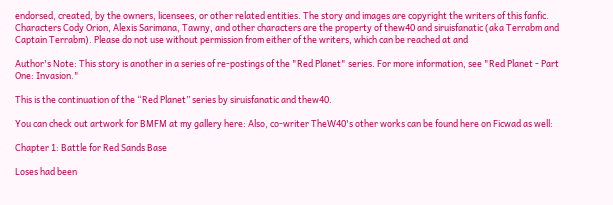endorsed, created, by the owners, licensees, or other related entities. The story and images are copyright the writers of this fanfic. Characters Cody Orion, Alexis Sarimana, Tawny, and other characters are the property of thew40 and siruisfanatic (aka Terrabm and Captain Terrabm). Please do not use without permission from either of the writers, which can be reached at and

Author's Note: This story is another in a series of re-postings of the "Red Planet" series. For more information, see "Red Planet - Part One: Invasion."

This is the continuation of the “Red Planet” series by siruisfanatic and thew40.

You can check out artwork for BMFM at my gallery here: Also, co-writer TheW40's other works can be found here on Ficwad as well:

Chapter 1: Battle for Red Sands Base

Loses had been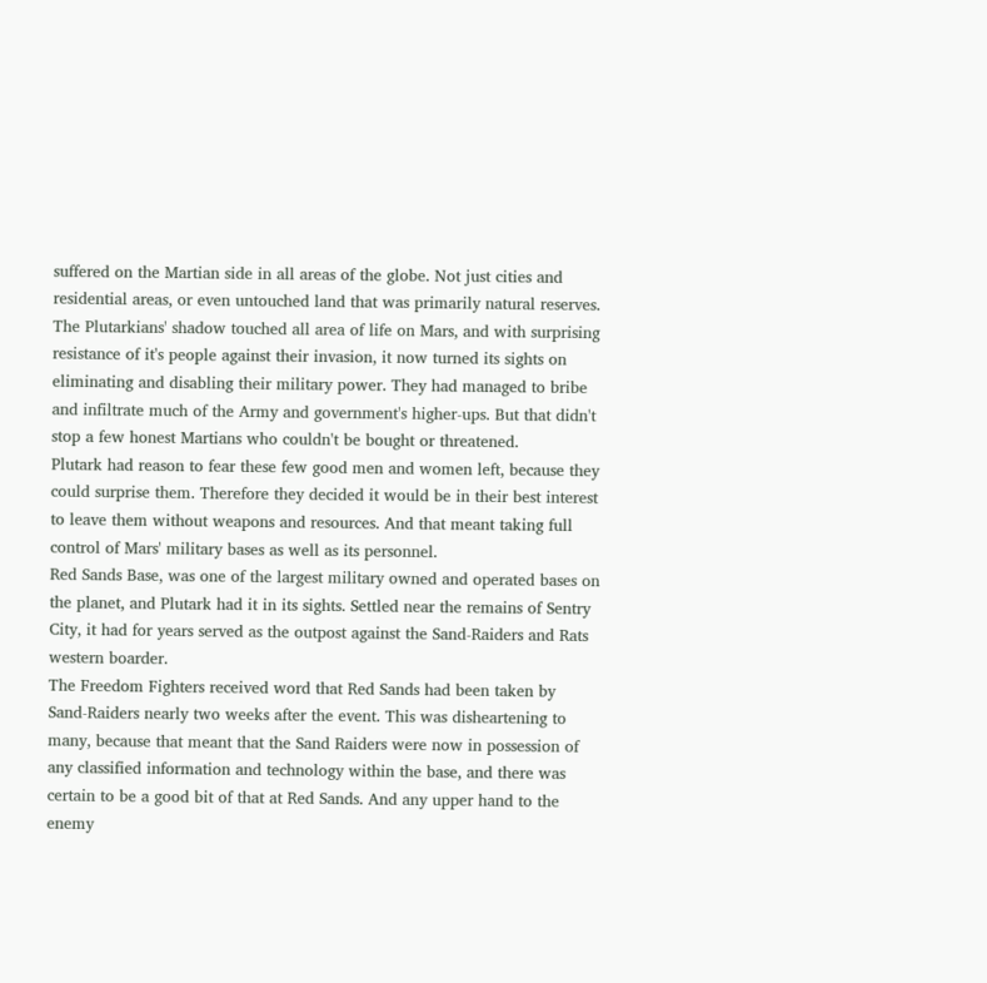suffered on the Martian side in all areas of the globe. Not just cities and residential areas, or even untouched land that was primarily natural reserves. The Plutarkians' shadow touched all area of life on Mars, and with surprising resistance of it's people against their invasion, it now turned its sights on eliminating and disabling their military power. They had managed to bribe and infiltrate much of the Army and government's higher-ups. But that didn't stop a few honest Martians who couldn't be bought or threatened.
Plutark had reason to fear these few good men and women left, because they could surprise them. Therefore they decided it would be in their best interest to leave them without weapons and resources. And that meant taking full control of Mars' military bases as well as its personnel.
Red Sands Base, was one of the largest military owned and operated bases on the planet, and Plutark had it in its sights. Settled near the remains of Sentry City, it had for years served as the outpost against the Sand-Raiders and Rats western boarder.
The Freedom Fighters received word that Red Sands had been taken by Sand-Raiders nearly two weeks after the event. This was disheartening to many, because that meant that the Sand Raiders were now in possession of any classified information and technology within the base, and there was certain to be a good bit of that at Red Sands. And any upper hand to the enemy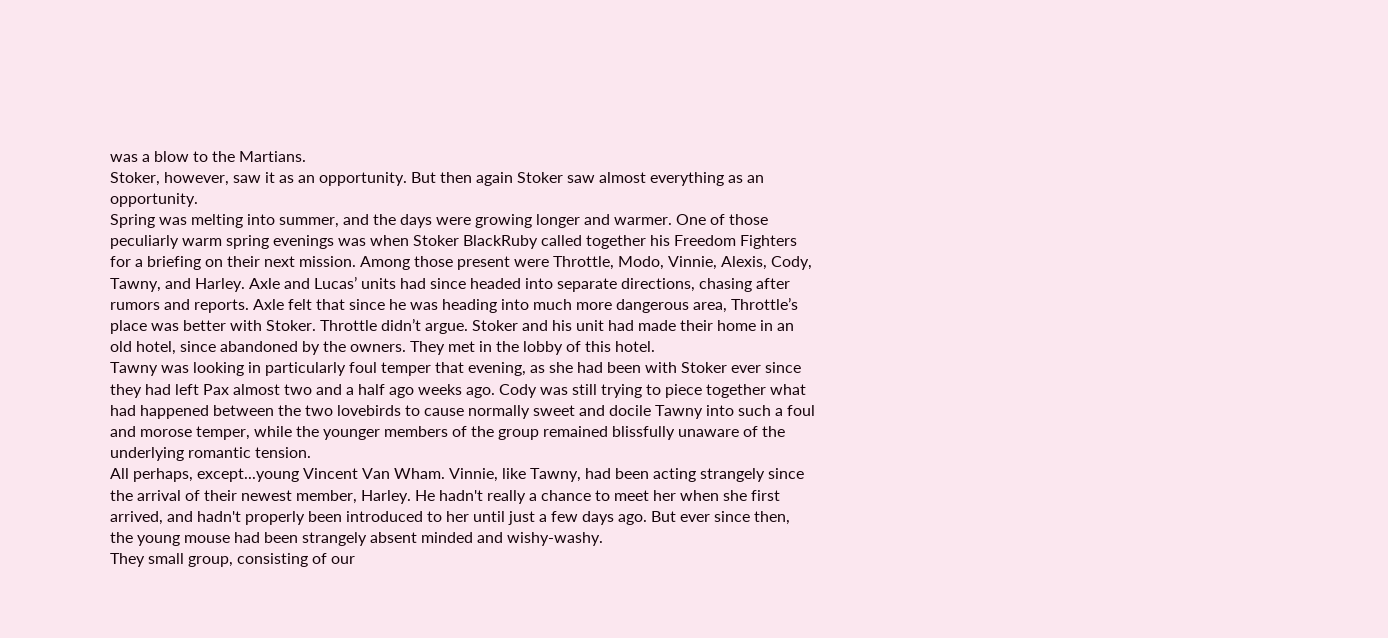was a blow to the Martians.
Stoker, however, saw it as an opportunity. But then again Stoker saw almost everything as an opportunity.
Spring was melting into summer, and the days were growing longer and warmer. One of those peculiarly warm spring evenings was when Stoker BlackRuby called together his Freedom Fighters for a briefing on their next mission. Among those present were Throttle, Modo, Vinnie, Alexis, Cody, Tawny, and Harley. Axle and Lucas’ units had since headed into separate directions, chasing after rumors and reports. Axle felt that since he was heading into much more dangerous area, Throttle’s place was better with Stoker. Throttle didn’t argue. Stoker and his unit had made their home in an old hotel, since abandoned by the owners. They met in the lobby of this hotel.
Tawny was looking in particularly foul temper that evening, as she had been with Stoker ever since they had left Pax almost two and a half ago weeks ago. Cody was still trying to piece together what had happened between the two lovebirds to cause normally sweet and docile Tawny into such a foul and morose temper, while the younger members of the group remained blissfully unaware of the underlying romantic tension.
All perhaps, except...young Vincent Van Wham. Vinnie, like Tawny, had been acting strangely since the arrival of their newest member, Harley. He hadn't really a chance to meet her when she first arrived, and hadn't properly been introduced to her until just a few days ago. But ever since then, the young mouse had been strangely absent minded and wishy-washy.
They small group, consisting of our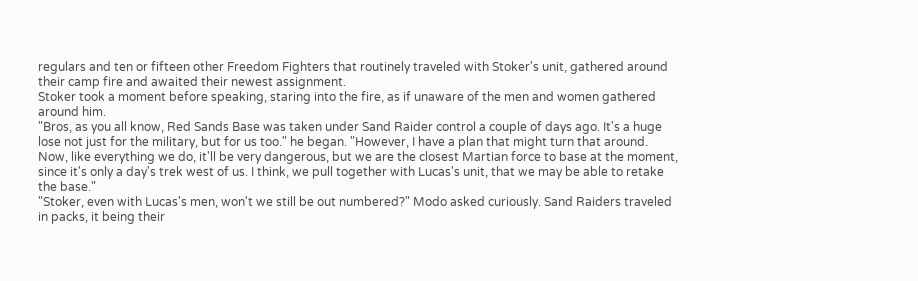regulars and ten or fifteen other Freedom Fighters that routinely traveled with Stoker's unit, gathered around their camp fire and awaited their newest assignment.
Stoker took a moment before speaking, staring into the fire, as if unaware of the men and women gathered around him.
"Bros, as you all know, Red Sands Base was taken under Sand Raider control a couple of days ago. It's a huge lose not just for the military, but for us too." he began. "However, I have a plan that might turn that around. Now, like everything we do, it'll be very dangerous, but we are the closest Martian force to base at the moment, since it's only a day's trek west of us. I think, we pull together with Lucas's unit, that we may be able to retake the base."
"Stoker, even with Lucas's men, won't we still be out numbered?" Modo asked curiously. Sand Raiders traveled in packs, it being their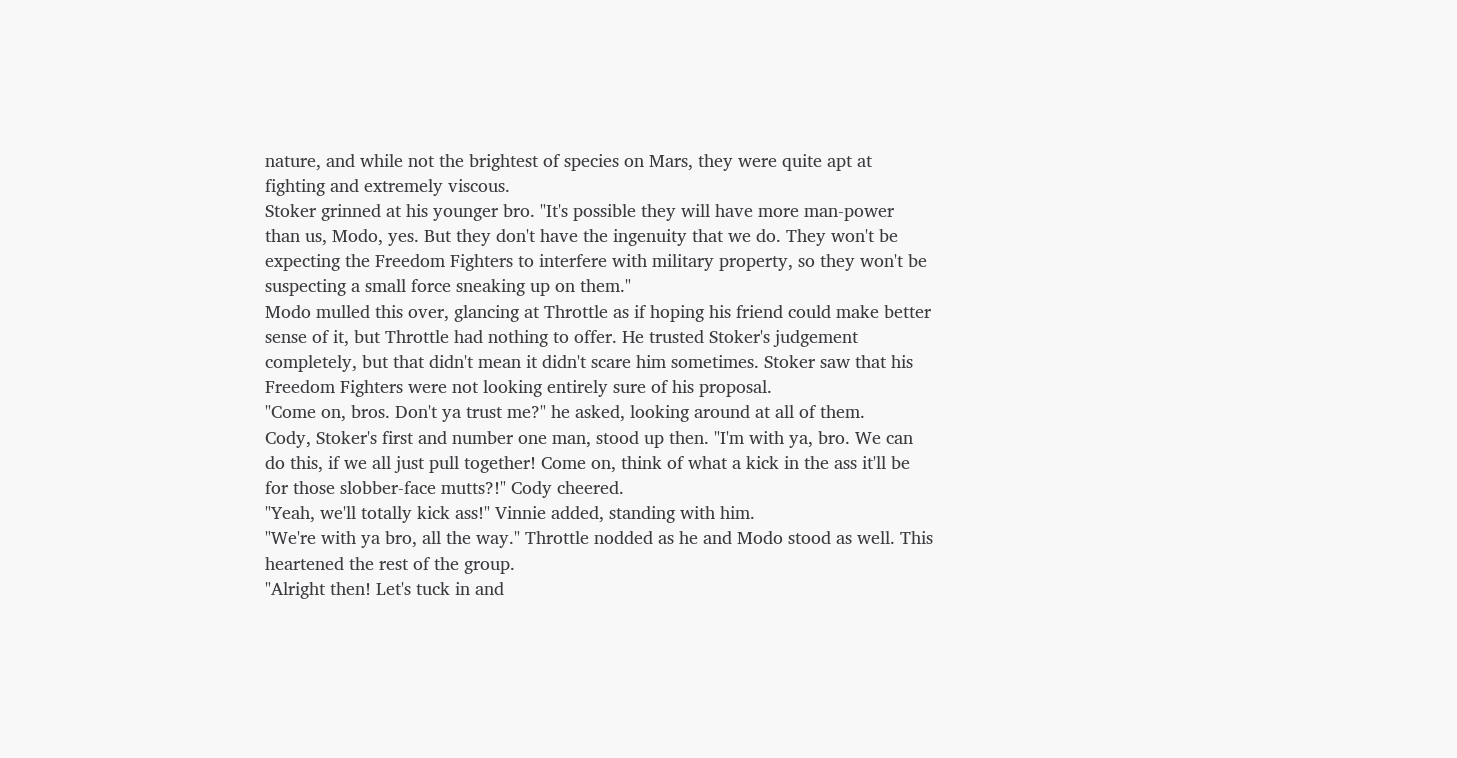nature, and while not the brightest of species on Mars, they were quite apt at fighting and extremely viscous.
Stoker grinned at his younger bro. "It's possible they will have more man-power than us, Modo, yes. But they don't have the ingenuity that we do. They won't be expecting the Freedom Fighters to interfere with military property, so they won't be suspecting a small force sneaking up on them."
Modo mulled this over, glancing at Throttle as if hoping his friend could make better sense of it, but Throttle had nothing to offer. He trusted Stoker's judgement completely, but that didn't mean it didn't scare him sometimes. Stoker saw that his Freedom Fighters were not looking entirely sure of his proposal.
"Come on, bros. Don't ya trust me?" he asked, looking around at all of them.
Cody, Stoker's first and number one man, stood up then. "I'm with ya, bro. We can do this, if we all just pull together! Come on, think of what a kick in the ass it'll be for those slobber-face mutts?!" Cody cheered.
"Yeah, we'll totally kick ass!" Vinnie added, standing with him.
"We're with ya bro, all the way." Throttle nodded as he and Modo stood as well. This heartened the rest of the group.
"Alright then! Let's tuck in and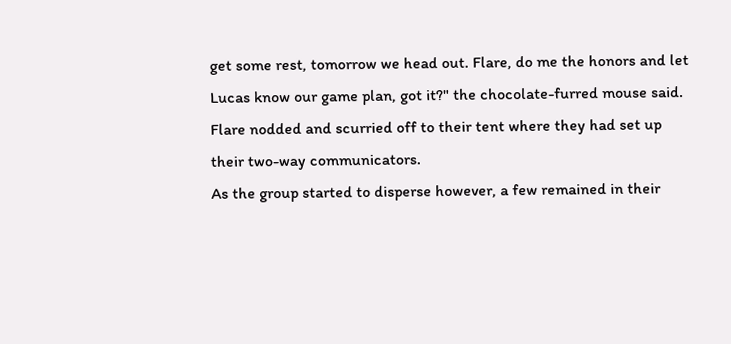get some rest, tomorrow we head out. Flare, do me the honors and let Lucas know our game plan, got it?" the chocolate-furred mouse said. Flare nodded and scurried off to their tent where they had set up their two-way communicators.
As the group started to disperse however, a few remained in their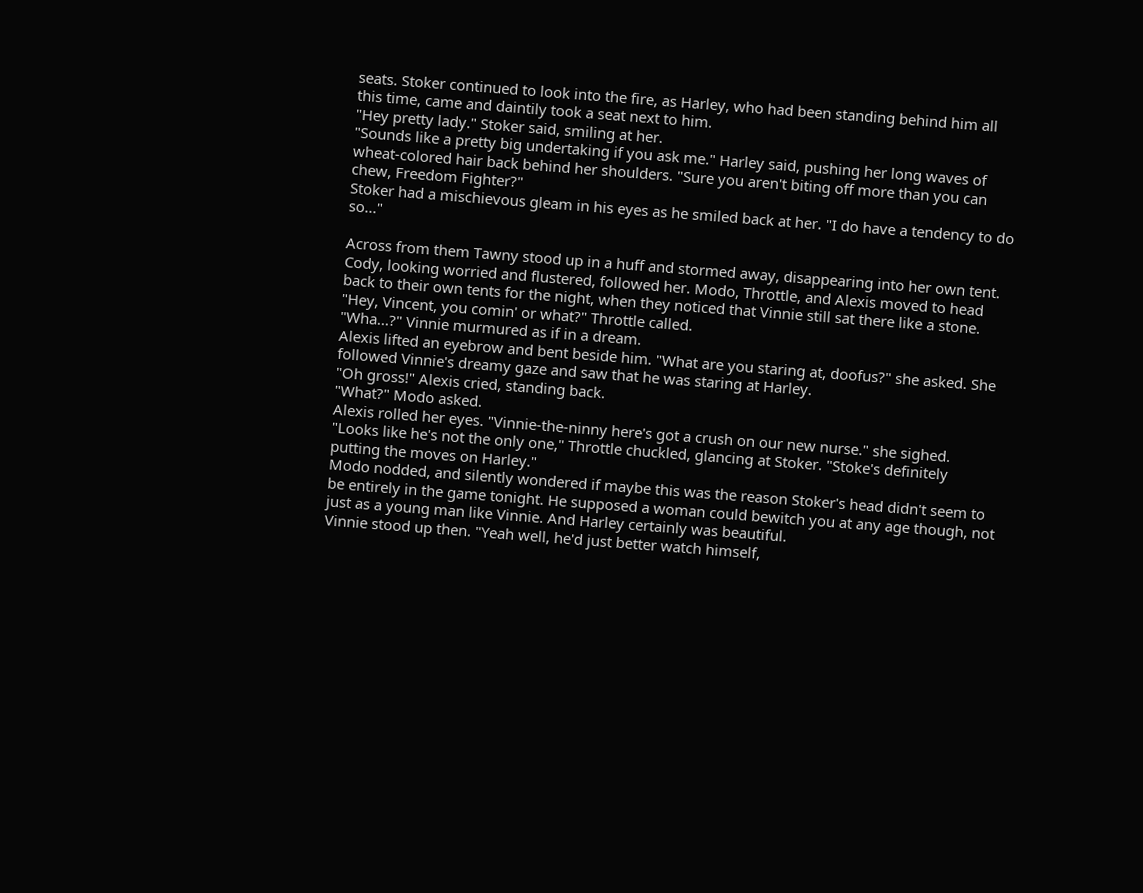seats. Stoker continued to look into the fire, as Harley, who had been standing behind him all this time, came and daintily took a seat next to him.
"Hey pretty lady." Stoker said, smiling at her.
"Sounds like a pretty big undertaking if you ask me." Harley said, pushing her long waves of wheat-colored hair back behind her shoulders. "Sure you aren't biting off more than you can chew, Freedom Fighter?"
Stoker had a mischievous gleam in his eyes as he smiled back at her. "I do have a tendency to do so..."

Across from them Tawny stood up in a huff and stormed away, disappearing into her own tent. Cody, looking worried and flustered, followed her. Modo, Throttle, and Alexis moved to head back to their own tents for the night, when they noticed that Vinnie still sat there like a stone.
"Hey, Vincent, you comin' or what?" Throttle called.
"Wha...?" Vinnie murmured as if in a dream.
Alexis lifted an eyebrow and bent beside him. "What are you staring at, doofus?" she asked. She followed Vinnie's dreamy gaze and saw that he was staring at Harley.
"Oh gross!" Alexis cried, standing back.
"What?" Modo asked.
Alexis rolled her eyes. "Vinnie-the-ninny here's got a crush on our new nurse." she sighed.
"Looks like he's not the only one," Throttle chuckled, glancing at Stoker. "Stoke's definitely putting the moves on Harley."
Modo nodded, and silently wondered if maybe this was the reason Stoker's head didn't seem to be entirely in the game tonight. He supposed a woman could bewitch you at any age though, not just as a young man like Vinnie. And Harley certainly was beautiful.
Vinnie stood up then. "Yeah well, he'd just better watch himself,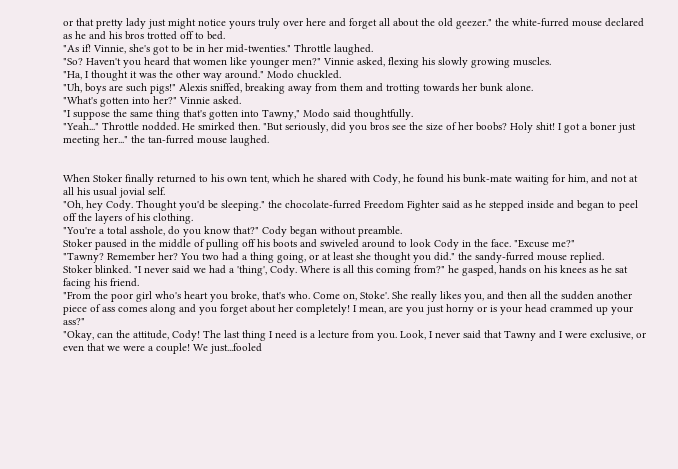or that pretty lady just might notice yours truly over here and forget all about the old geezer." the white-furred mouse declared as he and his bros trotted off to bed.
"As if! Vinnie, she's got to be in her mid-twenties." Throttle laughed.
"So? Haven't you heard that women like younger men?" Vinnie asked, flexing his slowly growing muscles.
"Ha, I thought it was the other way around." Modo chuckled.
"Uh, boys are such pigs!" Alexis sniffed, breaking away from them and trotting towards her bunk alone.
"What's gotten into her?" Vinnie asked.
"I suppose the same thing that's gotten into Tawny," Modo said thoughtfully.
"Yeah..." Throttle nodded. He smirked then. "But seriously, did you bros see the size of her boobs? Holy shit! I got a boner just meeting her..." the tan-furred mouse laughed.


When Stoker finally returned to his own tent, which he shared with Cody, he found his bunk-mate waiting for him, and not at all his usual jovial self.
"Oh, hey Cody. Thought you'd be sleeping." the chocolate-furred Freedom Fighter said as he stepped inside and began to peel off the layers of his clothing.
"You're a total asshole, do you know that?" Cody began without preamble.
Stoker paused in the middle of pulling off his boots and swiveled around to look Cody in the face. "Excuse me?"
"Tawny? Remember her? You two had a thing going, or at least she thought you did." the sandy-furred mouse replied.
Stoker blinked. "I never said we had a 'thing', Cody. Where is all this coming from?" he gasped, hands on his knees as he sat facing his friend.
"From the poor girl who's heart you broke, that's who. Come on, Stoke'. She really likes you, and then all the sudden another piece of ass comes along and you forget about her completely! I mean, are you just horny or is your head crammed up your ass?"
"Okay, can the attitude, Cody! The last thing I need is a lecture from you. Look, I never said that Tawny and I were exclusive, or even that we were a couple! We just...fooled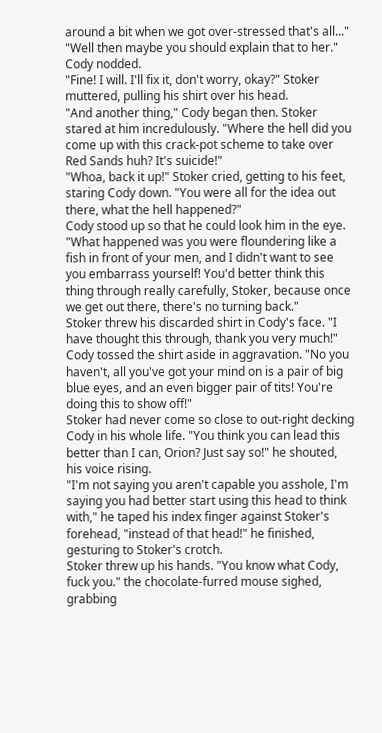around a bit when we got over-stressed that's all..."
"Well then maybe you should explain that to her." Cody nodded.
"Fine! I will. I'll fix it, don't worry, okay?" Stoker muttered, pulling his shirt over his head.
"And another thing," Cody began then. Stoker stared at him incredulously. "Where the hell did you come up with this crack-pot scheme to take over Red Sands huh? It's suicide!"
"Whoa, back it up!" Stoker cried, getting to his feet, staring Cody down. "You were all for the idea out there, what the hell happened?"
Cody stood up so that he could look him in the eye. "What happened was you were floundering like a fish in front of your men, and I didn't want to see you embarrass yourself! You'd better think this thing through really carefully, Stoker, because once we get out there, there's no turning back."
Stoker threw his discarded shirt in Cody's face. "I have thought this through, thank you very much!"
Cody tossed the shirt aside in aggravation. "No you haven't, all you've got your mind on is a pair of big blue eyes, and an even bigger pair of tits! You're doing this to show off!"
Stoker had never come so close to out-right decking Cody in his whole life. "You think you can lead this better than I can, Orion? Just say so!" he shouted, his voice rising.
"I'm not saying you aren't capable you asshole, I'm saying you had better start using this head to think with," he taped his index finger against Stoker's forehead, "instead of that head!" he finished, gesturing to Stoker's crotch.
Stoker threw up his hands. "You know what Cody, fuck you." the chocolate-furred mouse sighed, grabbing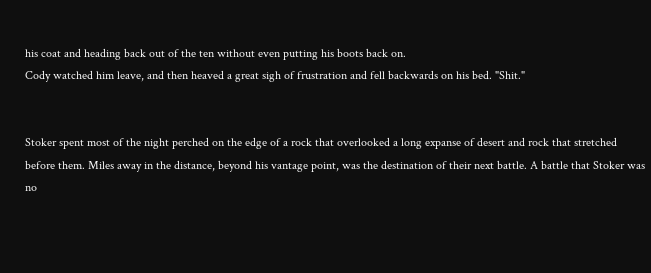his coat and heading back out of the ten without even putting his boots back on.
Cody watched him leave, and then heaved a great sigh of frustration and fell backwards on his bed. "Shit."


Stoker spent most of the night perched on the edge of a rock that overlooked a long expanse of desert and rock that stretched before them. Miles away in the distance, beyond his vantage point, was the destination of their next battle. A battle that Stoker was no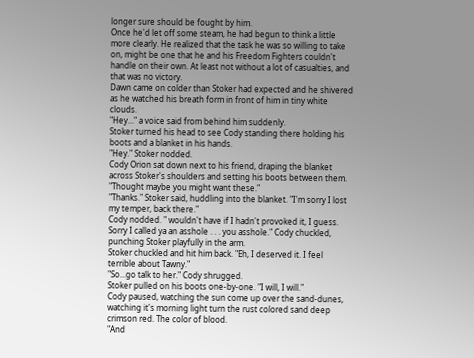longer sure should be fought by him.
Once he'd let off some steam, he had begun to think a little more clearly. He realized that the task he was so willing to take on, might be one that he and his Freedom Fighters couldn't handle on their own. At least not without a lot of casualties, and that was no victory.
Dawn came on colder than Stoker had expected and he shivered as he watched his breath form in front of him in tiny white clouds.
"Hey..." a voice said from behind him suddenly.
Stoker turned his head to see Cody standing there holding his boots and a blanket in his hands.
"Hey." Stoker nodded.
Cody Orion sat down next to his friend, draping the blanket across Stoker's shoulders and setting his boots between them. "Thought maybe you might want these."
"Thanks." Stoker said, huddling into the blanket. "I'm sorry I lost my temper, back there."
Cody nodded. " wouldn't have if I hadn't provoked it, I guess. Sorry I called ya an asshole . . . you asshole." Cody chuckled, punching Stoker playfully in the arm.
Stoker chuckled and hit him back. "Eh, I deserved it. I feel terrible about Tawny."
"So...go talk to her." Cody shrugged.
Stoker pulled on his boots one-by-one. "I will, I will."
Cody paused, watching the sun come up over the sand-dunes, watching it's morning light turn the rust colored sand deep crimson red. The color of blood.
"And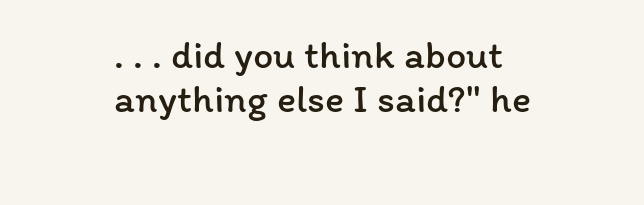. . . did you think about anything else I said?" he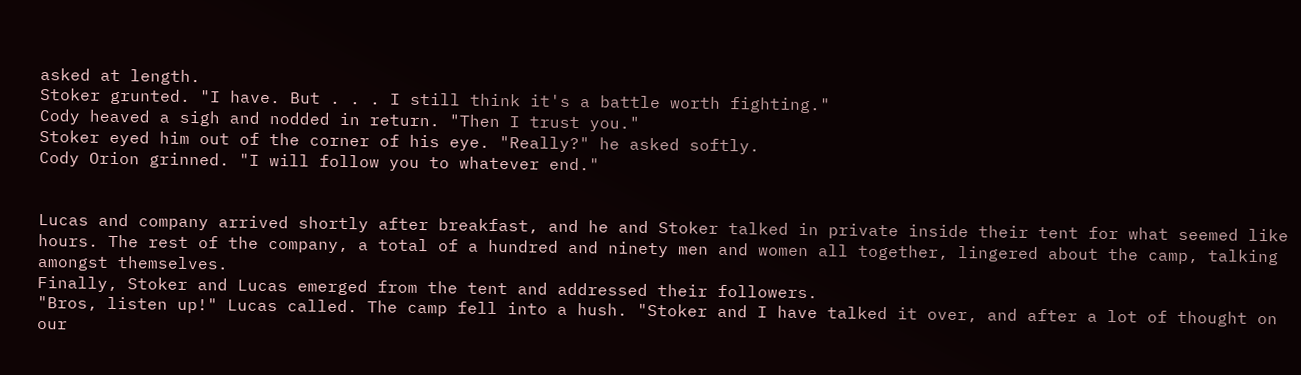asked at length.
Stoker grunted. "I have. But . . . I still think it's a battle worth fighting."
Cody heaved a sigh and nodded in return. "Then I trust you."
Stoker eyed him out of the corner of his eye. "Really?" he asked softly.
Cody Orion grinned. "I will follow you to whatever end."


Lucas and company arrived shortly after breakfast, and he and Stoker talked in private inside their tent for what seemed like hours. The rest of the company, a total of a hundred and ninety men and women all together, lingered about the camp, talking amongst themselves.
Finally, Stoker and Lucas emerged from the tent and addressed their followers.
"Bros, listen up!" Lucas called. The camp fell into a hush. "Stoker and I have talked it over, and after a lot of thought on our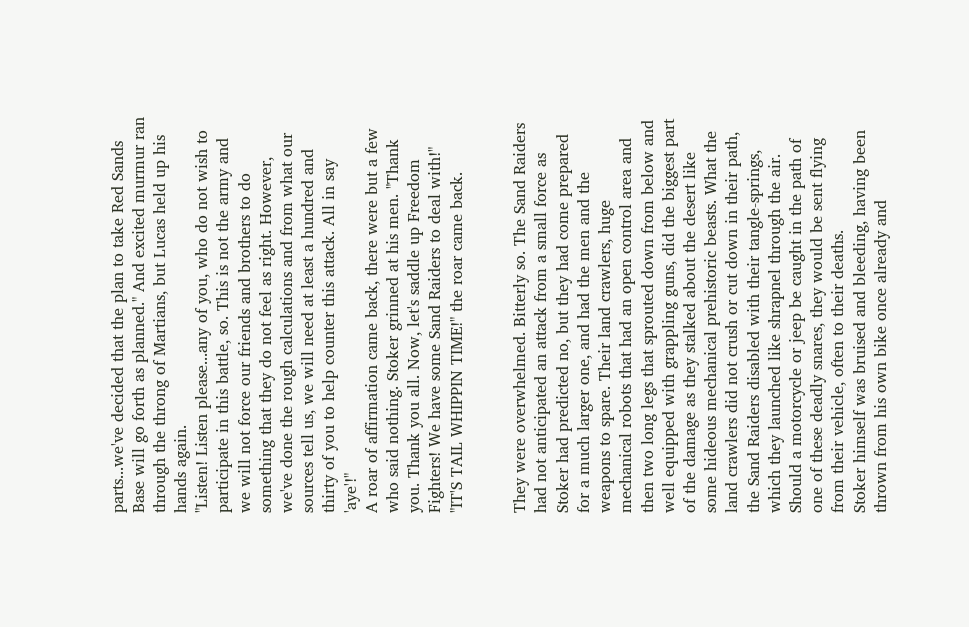parts...we've decided that the plan to take Red Sands Base will go forth as planned." And excited murmur ran through the throng of Martians, but Lucas held up his hands again.
"Listen! Listen please...any of you, who do not wish to participate in this battle, so. This is not the army and we will not force our friends and brothers to do something that they do not feel as right. However, we've done the rough calculations and from what our sources tell us, we will need at least a hundred and thirty of you to help counter this attack. All in say 'aye'!"
A roar of affirmation came back, there were but a few who said nothing. Stoker grinned at his men. "Thank you. Thank you all. Now, let's saddle up Freedom Fighters! We have some Sand Raiders to deal with!"
"IT'S TAIL WHIPPIN TIME!" the roar came back.


They were overwhelmed. Bitterly so. The Sand Raiders had not anticipated an attack from a small force as Stoker had predicted no, but they had come prepared for a much larger one, and had the men and the weapons to spare. Their land crawlers, huge mechanical robots that had an open control area and then two long legs that sprouted down from below and well equipped with grappling guns, did the biggest part of the damage as they stalked about the desert like some hideous mechanical prehistoric beasts. What the land crawlers did not crush or cut down in their path, the Sand Raiders disabled with their tangle-springs, which they launched like shrapnel through the air. Should a motorcycle or jeep be caught in the path of one of these deadly snares, they would be sent flying from their vehicle, often to their deaths.
Stoker himself was bruised and bleeding, having been thrown from his own bike once already and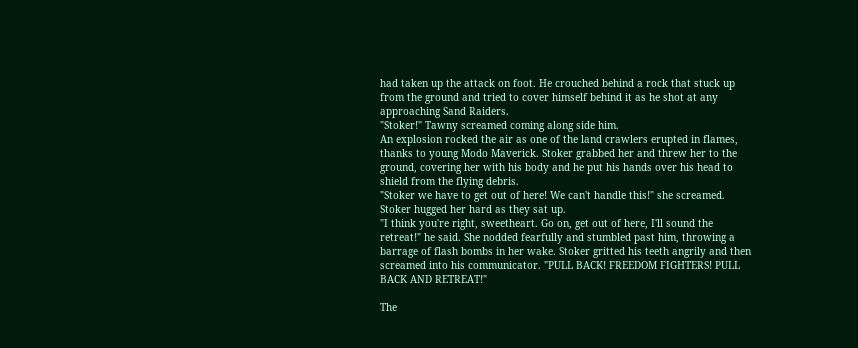had taken up the attack on foot. He crouched behind a rock that stuck up from the ground and tried to cover himself behind it as he shot at any approaching Sand Raiders.
"Stoker!" Tawny screamed coming along side him.
An explosion rocked the air as one of the land crawlers erupted in flames, thanks to young Modo Maverick. Stoker grabbed her and threw her to the ground, covering her with his body and he put his hands over his head to shield from the flying debris.
"Stoker we have to get out of here! We can't handle this!" she screamed. Stoker hugged her hard as they sat up.
"I think you're right, sweetheart. Go on, get out of here, I'll sound the retreat!" he said. She nodded fearfully and stumbled past him, throwing a barrage of flash bombs in her wake. Stoker gritted his teeth angrily and then screamed into his communicator. "PULL BACK! FREEDOM FIGHTERS! PULL BACK AND RETREAT!"

The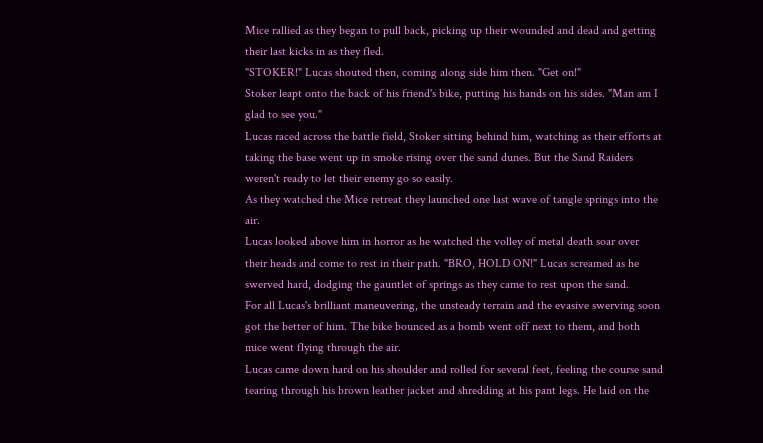Mice rallied as they began to pull back, picking up their wounded and dead and getting their last kicks in as they fled.
"STOKER!" Lucas shouted then, coming along side him then. "Get on!"
Stoker leapt onto the back of his friend's bike, putting his hands on his sides. "Man am I glad to see you."
Lucas raced across the battle field, Stoker sitting behind him, watching as their efforts at taking the base went up in smoke rising over the sand dunes. But the Sand Raiders weren't ready to let their enemy go so easily.
As they watched the Mice retreat they launched one last wave of tangle springs into the air.
Lucas looked above him in horror as he watched the volley of metal death soar over their heads and come to rest in their path. "BRO, HOLD ON!" Lucas screamed as he swerved hard, dodging the gauntlet of springs as they came to rest upon the sand.
For all Lucas's brilliant maneuvering, the unsteady terrain and the evasive swerving soon got the better of him. The bike bounced as a bomb went off next to them, and both mice went flying through the air.
Lucas came down hard on his shoulder and rolled for several feet, feeling the course sand tearing through his brown leather jacket and shredding at his pant legs. He laid on the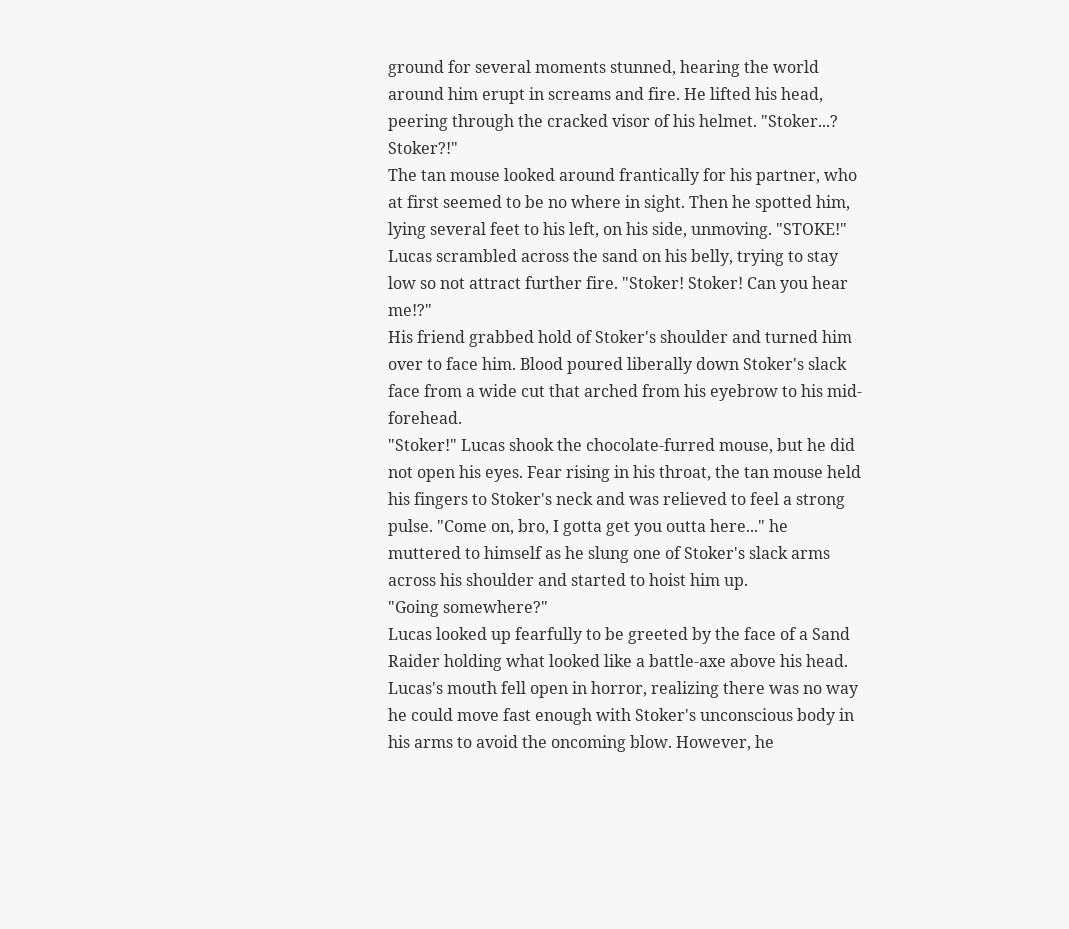ground for several moments stunned, hearing the world around him erupt in screams and fire. He lifted his head, peering through the cracked visor of his helmet. "Stoker...? Stoker?!"
The tan mouse looked around frantically for his partner, who at first seemed to be no where in sight. Then he spotted him, lying several feet to his left, on his side, unmoving. "STOKE!"
Lucas scrambled across the sand on his belly, trying to stay low so not attract further fire. "Stoker! Stoker! Can you hear me!?"
His friend grabbed hold of Stoker's shoulder and turned him over to face him. Blood poured liberally down Stoker's slack face from a wide cut that arched from his eyebrow to his mid-forehead.
"Stoker!" Lucas shook the chocolate-furred mouse, but he did not open his eyes. Fear rising in his throat, the tan mouse held his fingers to Stoker's neck and was relieved to feel a strong pulse. "Come on, bro, I gotta get you outta here..." he muttered to himself as he slung one of Stoker's slack arms across his shoulder and started to hoist him up.
"Going somewhere?"
Lucas looked up fearfully to be greeted by the face of a Sand Raider holding what looked like a battle-axe above his head.
Lucas's mouth fell open in horror, realizing there was no way he could move fast enough with Stoker's unconscious body in his arms to avoid the oncoming blow. However, he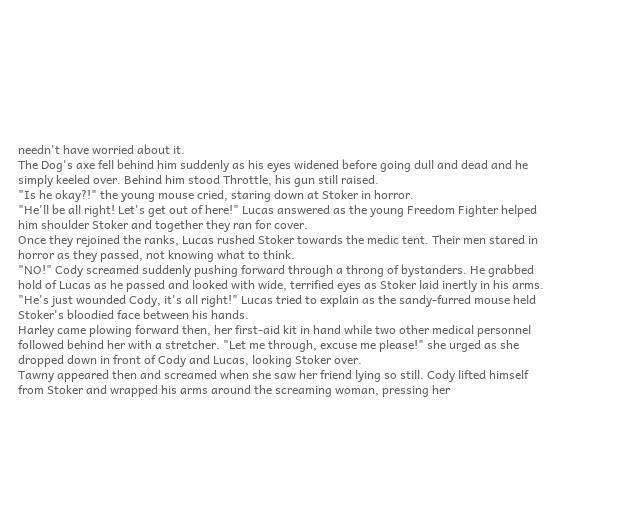needn't have worried about it.
The Dog's axe fell behind him suddenly as his eyes widened before going dull and dead and he simply keeled over. Behind him stood Throttle, his gun still raised.
"Is he okay?!" the young mouse cried, staring down at Stoker in horror.
"He'll be all right! Let's get out of here!" Lucas answered as the young Freedom Fighter helped him shoulder Stoker and together they ran for cover.
Once they rejoined the ranks, Lucas rushed Stoker towards the medic tent. Their men stared in horror as they passed, not knowing what to think.
"NO!" Cody screamed suddenly pushing forward through a throng of bystanders. He grabbed hold of Lucas as he passed and looked with wide, terrified eyes as Stoker laid inertly in his arms.
"He's just wounded Cody, it's all right!" Lucas tried to explain as the sandy-furred mouse held Stoker's bloodied face between his hands.
Harley came plowing forward then, her first-aid kit in hand while two other medical personnel followed behind her with a stretcher. "Let me through, excuse me please!" she urged as she dropped down in front of Cody and Lucas, looking Stoker over.
Tawny appeared then and screamed when she saw her friend lying so still. Cody lifted himself from Stoker and wrapped his arms around the screaming woman, pressing her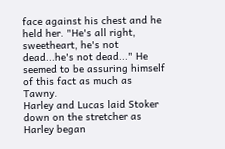face against his chest and he held her. "He's all right, sweetheart, he's not dead...he's not dead..." He seemed to be assuring himself of this fact as much as Tawny.
Harley and Lucas laid Stoker down on the stretcher as Harley began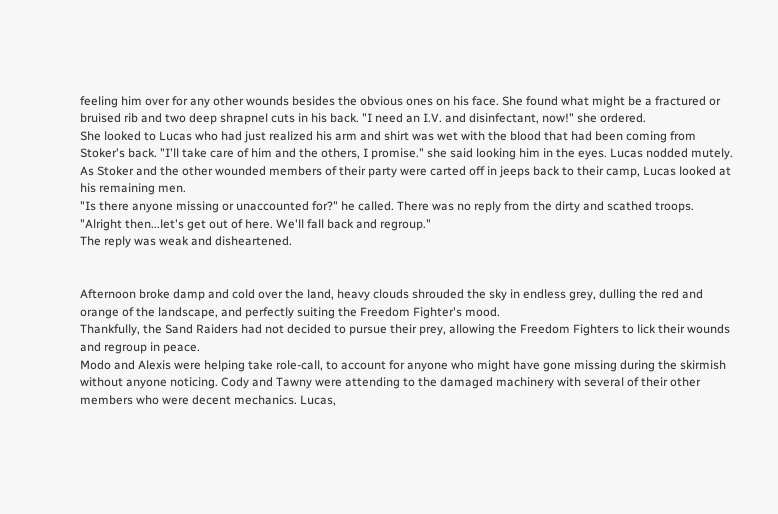feeling him over for any other wounds besides the obvious ones on his face. She found what might be a fractured or bruised rib and two deep shrapnel cuts in his back. "I need an I.V. and disinfectant, now!" she ordered.
She looked to Lucas who had just realized his arm and shirt was wet with the blood that had been coming from Stoker's back. "I'll take care of him and the others, I promise." she said looking him in the eyes. Lucas nodded mutely.
As Stoker and the other wounded members of their party were carted off in jeeps back to their camp, Lucas looked at his remaining men.
"Is there anyone missing or unaccounted for?" he called. There was no reply from the dirty and scathed troops. "Alright then...let's get out of here. We'll fall back and regroup."
The reply was weak and disheartened.


Afternoon broke damp and cold over the land, heavy clouds shrouded the sky in endless grey, dulling the red and orange of the landscape, and perfectly suiting the Freedom Fighter's mood.
Thankfully, the Sand Raiders had not decided to pursue their prey, allowing the Freedom Fighters to lick their wounds and regroup in peace.
Modo and Alexis were helping take role-call, to account for anyone who might have gone missing during the skirmish without anyone noticing. Cody and Tawny were attending to the damaged machinery with several of their other members who were decent mechanics. Lucas,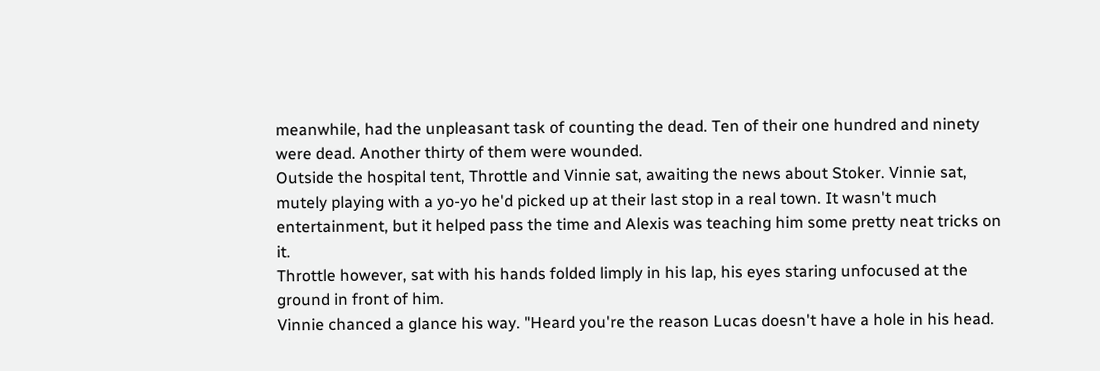meanwhile, had the unpleasant task of counting the dead. Ten of their one hundred and ninety were dead. Another thirty of them were wounded.
Outside the hospital tent, Throttle and Vinnie sat, awaiting the news about Stoker. Vinnie sat, mutely playing with a yo-yo he'd picked up at their last stop in a real town. It wasn't much entertainment, but it helped pass the time and Alexis was teaching him some pretty neat tricks on it.
Throttle however, sat with his hands folded limply in his lap, his eyes staring unfocused at the ground in front of him.
Vinnie chanced a glance his way. "Heard you're the reason Lucas doesn't have a hole in his head.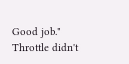Good job."
Throttle didn't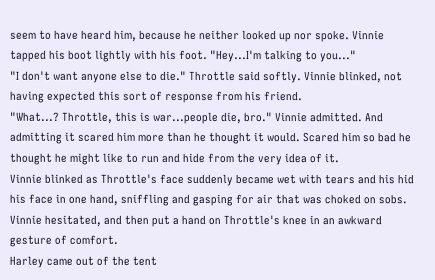seem to have heard him, because he neither looked up nor spoke. Vinnie tapped his boot lightly with his foot. "Hey...I'm talking to you..."
"I don't want anyone else to die." Throttle said softly. Vinnie blinked, not having expected this sort of response from his friend.
"What...? Throttle, this is war...people die, bro." Vinnie admitted. And admitting it scared him more than he thought it would. Scared him so bad he thought he might like to run and hide from the very idea of it.
Vinnie blinked as Throttle's face suddenly became wet with tears and his hid his face in one hand, sniffling and gasping for air that was choked on sobs.
Vinnie hesitated, and then put a hand on Throttle's knee in an awkward gesture of comfort.
Harley came out of the tent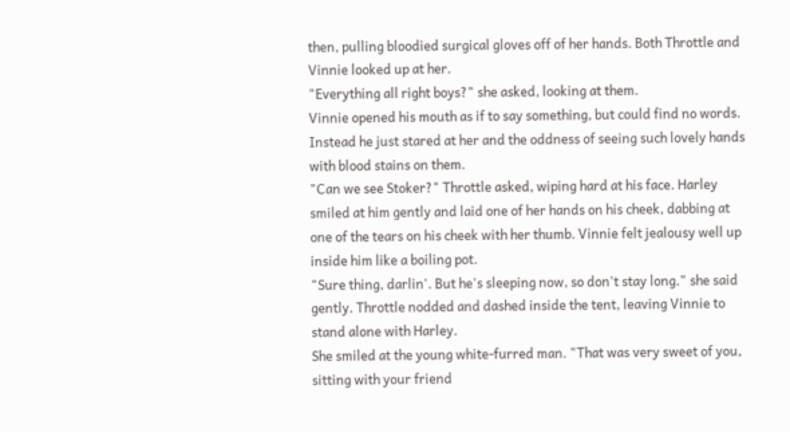then, pulling bloodied surgical gloves off of her hands. Both Throttle and Vinnie looked up at her.
"Everything all right boys?" she asked, looking at them.
Vinnie opened his mouth as if to say something, but could find no words. Instead he just stared at her and the oddness of seeing such lovely hands with blood stains on them.
"Can we see Stoker?" Throttle asked, wiping hard at his face. Harley smiled at him gently and laid one of her hands on his cheek, dabbing at one of the tears on his cheek with her thumb. Vinnie felt jealousy well up inside him like a boiling pot.
"Sure thing, darlin'. But he's sleeping now, so don't stay long." she said gently. Throttle nodded and dashed inside the tent, leaving Vinnie to stand alone with Harley.
She smiled at the young white-furred man. "That was very sweet of you, sitting with your friend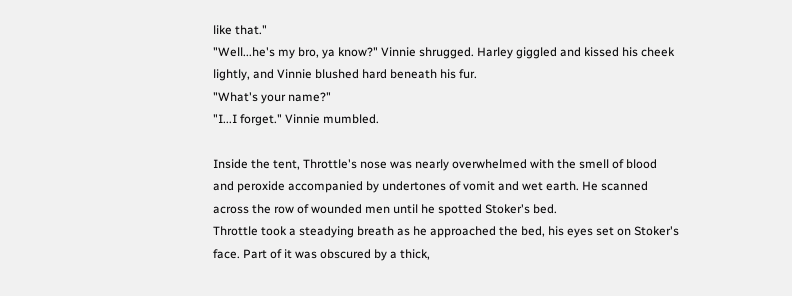like that."
"Well...he's my bro, ya know?" Vinnie shrugged. Harley giggled and kissed his cheek lightly, and Vinnie blushed hard beneath his fur.
"What's your name?"
"I...I forget." Vinnie mumbled.

Inside the tent, Throttle's nose was nearly overwhelmed with the smell of blood and peroxide accompanied by undertones of vomit and wet earth. He scanned across the row of wounded men until he spotted Stoker's bed.
Throttle took a steadying breath as he approached the bed, his eyes set on Stoker's face. Part of it was obscured by a thick,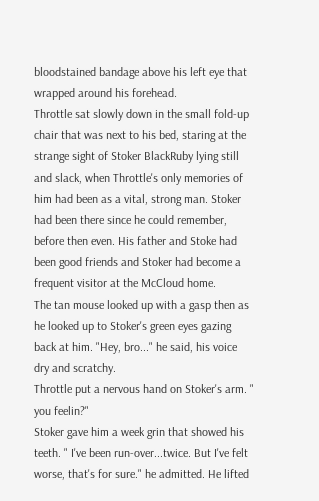bloodstained bandage above his left eye that wrapped around his forehead.
Throttle sat slowly down in the small fold-up chair that was next to his bed, staring at the strange sight of Stoker BlackRuby lying still and slack, when Throttle's only memories of him had been as a vital, strong man. Stoker had been there since he could remember, before then even. His father and Stoke had been good friends and Stoker had become a frequent visitor at the McCloud home.
The tan mouse looked up with a gasp then as he looked up to Stoker's green eyes gazing back at him. "Hey, bro..." he said, his voice dry and scratchy.
Throttle put a nervous hand on Stoker's arm. " you feelin?"
Stoker gave him a week grin that showed his teeth. " I've been run-over...twice. But I've felt worse, that's for sure." he admitted. He lifted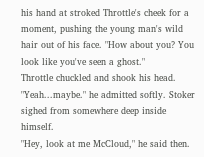his hand at stroked Throttle's cheek for a moment, pushing the young man's wild hair out of his face. "How about you? You look like you've seen a ghost."
Throttle chuckled and shook his head. "Yeah...maybe." he admitted softly. Stoker sighed from somewhere deep inside himself.
"Hey, look at me McCloud," he said then.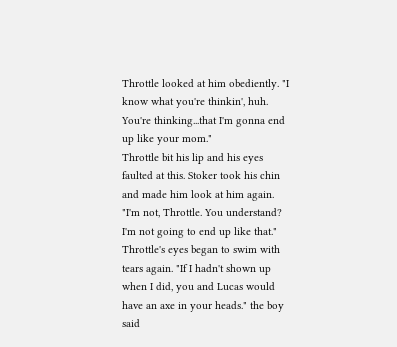Throttle looked at him obediently. "I know what you're thinkin', huh. You're thinking...that I'm gonna end up like your mom."
Throttle bit his lip and his eyes faulted at this. Stoker took his chin and made him look at him again. "I'm not, Throttle. You understand? I'm not going to end up like that."
Throttle's eyes began to swim with tears again. "If I hadn't shown up when I did, you and Lucas would have an axe in your heads." the boy said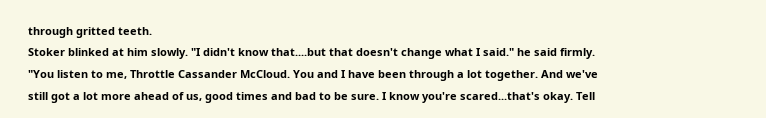through gritted teeth.
Stoker blinked at him slowly. "I didn't know that....but that doesn't change what I said." he said firmly. "You listen to me, Throttle Cassander McCloud. You and I have been through a lot together. And we've still got a lot more ahead of us, good times and bad to be sure. I know you're scared...that's okay. Tell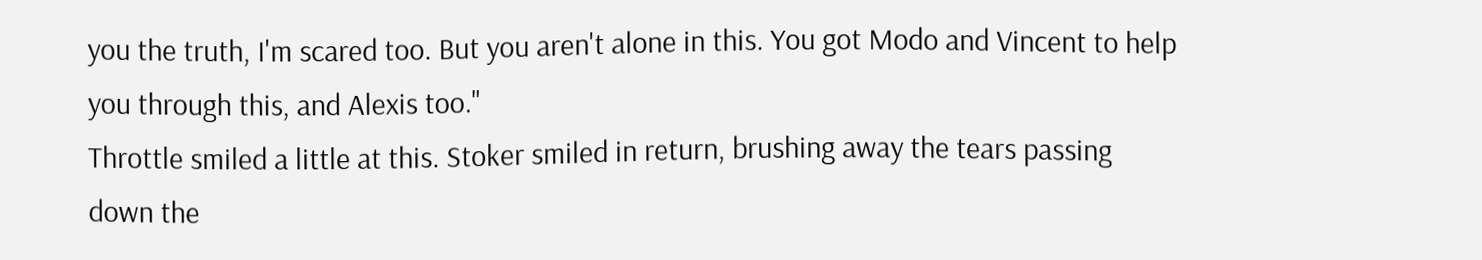you the truth, I'm scared too. But you aren't alone in this. You got Modo and Vincent to help you through this, and Alexis too."
Throttle smiled a little at this. Stoker smiled in return, brushing away the tears passing down the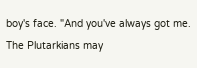boy's face. "And you've always got me. The Plutarkians may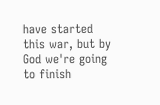have started this war, but by God we're going to finish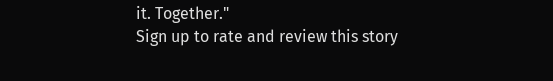it. Together."
Sign up to rate and review this story